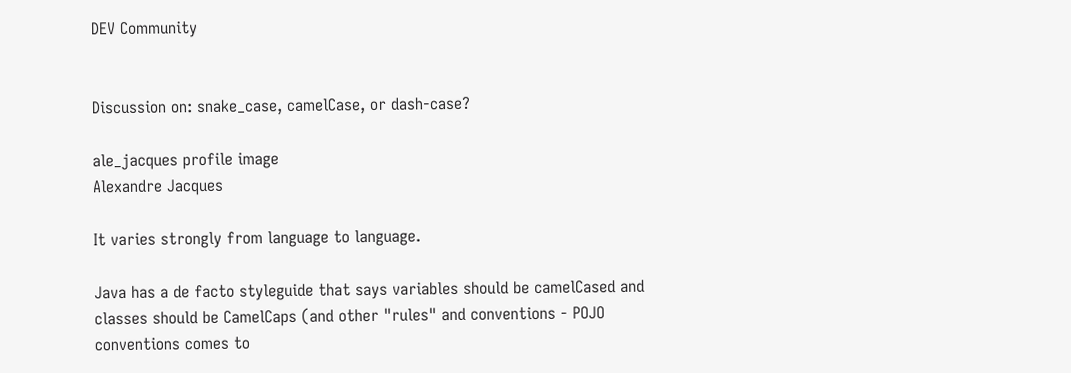DEV Community


Discussion on: snake_case, camelCase, or dash-case?

ale_jacques profile image
Alexandre Jacques

It varies strongly from language to language.

Java has a de facto styleguide that says variables should be camelCased and classes should be CamelCaps (and other "rules" and conventions - POJO conventions comes to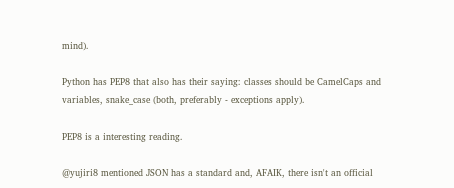mind).

Python has PEP8 that also has their saying: classes should be CamelCaps and variables, snake_case (both, preferably - exceptions apply).

PEP8 is a interesting reading.

@yujiri8 mentioned JSON has a standard and, AFAIK, there isn't an official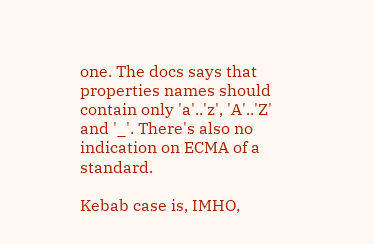one. The docs says that properties names should contain only 'a'..'z', 'A'..'Z' and '_'. There's also no indication on ECMA of a standard.

Kebab case is, IMHO,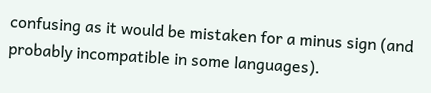confusing as it would be mistaken for a minus sign (and probably incompatible in some languages).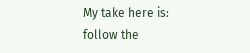My take here is: follow the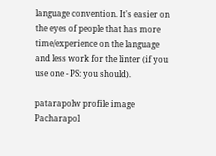language convention. It's easier on the eyes of people that has more time/experience on the language and less work for the linter (if you use one - PS: you should).

patarapolw profile image
Pacharapol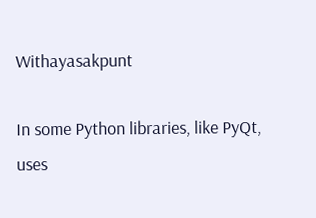Withayasakpunt

In some Python libraries, like PyQt, uses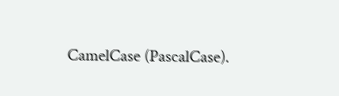CamelCase (PascalCase).